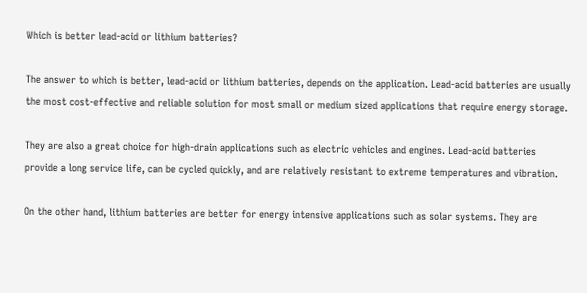Which is better lead-acid or lithium batteries?

The answer to which is better, lead-acid or lithium batteries, depends on the application. Lead-acid batteries are usually the most cost-effective and reliable solution for most small or medium sized applications that require energy storage.

They are also a great choice for high-drain applications such as electric vehicles and engines. Lead-acid batteries provide a long service life, can be cycled quickly, and are relatively resistant to extreme temperatures and vibration.

On the other hand, lithium batteries are better for energy intensive applications such as solar systems. They are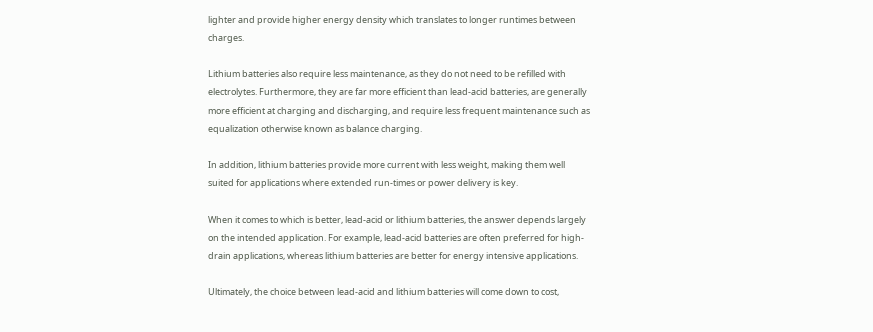lighter and provide higher energy density which translates to longer runtimes between charges.

Lithium batteries also require less maintenance, as they do not need to be refilled with electrolytes. Furthermore, they are far more efficient than lead-acid batteries, are generally more efficient at charging and discharging, and require less frequent maintenance such as equalization otherwise known as balance charging.

In addition, lithium batteries provide more current with less weight, making them well suited for applications where extended run-times or power delivery is key.

When it comes to which is better, lead-acid or lithium batteries, the answer depends largely on the intended application. For example, lead-acid batteries are often preferred for high-drain applications, whereas lithium batteries are better for energy intensive applications.

Ultimately, the choice between lead-acid and lithium batteries will come down to cost,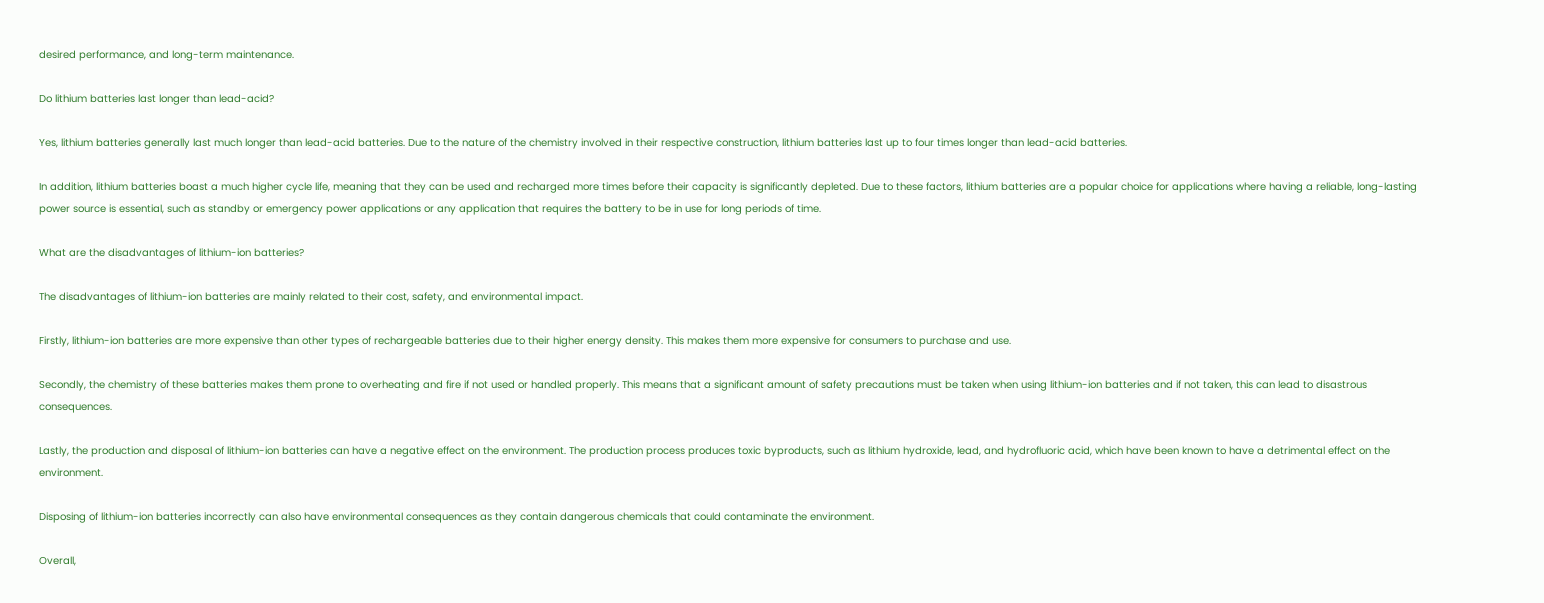desired performance, and long-term maintenance.

Do lithium batteries last longer than lead-acid?

Yes, lithium batteries generally last much longer than lead-acid batteries. Due to the nature of the chemistry involved in their respective construction, lithium batteries last up to four times longer than lead-acid batteries.

In addition, lithium batteries boast a much higher cycle life, meaning that they can be used and recharged more times before their capacity is significantly depleted. Due to these factors, lithium batteries are a popular choice for applications where having a reliable, long-lasting power source is essential, such as standby or emergency power applications or any application that requires the battery to be in use for long periods of time.

What are the disadvantages of lithium-ion batteries?

The disadvantages of lithium-ion batteries are mainly related to their cost, safety, and environmental impact.

Firstly, lithium-ion batteries are more expensive than other types of rechargeable batteries due to their higher energy density. This makes them more expensive for consumers to purchase and use.

Secondly, the chemistry of these batteries makes them prone to overheating and fire if not used or handled properly. This means that a significant amount of safety precautions must be taken when using lithium-ion batteries and if not taken, this can lead to disastrous consequences.

Lastly, the production and disposal of lithium-ion batteries can have a negative effect on the environment. The production process produces toxic byproducts, such as lithium hydroxide, lead, and hydrofluoric acid, which have been known to have a detrimental effect on the environment.

Disposing of lithium-ion batteries incorrectly can also have environmental consequences as they contain dangerous chemicals that could contaminate the environment.

Overall,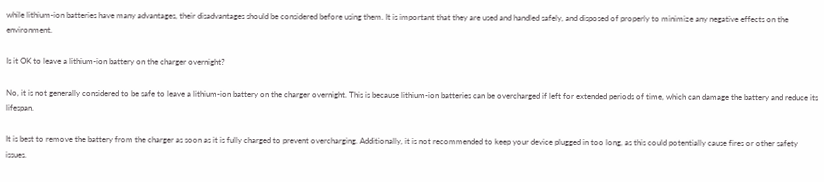while lithium-ion batteries have many advantages, their disadvantages should be considered before using them. It is important that they are used and handled safely, and disposed of properly to minimize any negative effects on the environment.

Is it OK to leave a lithium-ion battery on the charger overnight?

No, it is not generally considered to be safe to leave a lithium-ion battery on the charger overnight. This is because lithium-ion batteries can be overcharged if left for extended periods of time, which can damage the battery and reduce its lifespan.

It is best to remove the battery from the charger as soon as it is fully charged to prevent overcharging. Additionally, it is not recommended to keep your device plugged in too long, as this could potentially cause fires or other safety issues.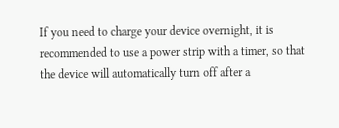If you need to charge your device overnight, it is recommended to use a power strip with a timer, so that the device will automatically turn off after a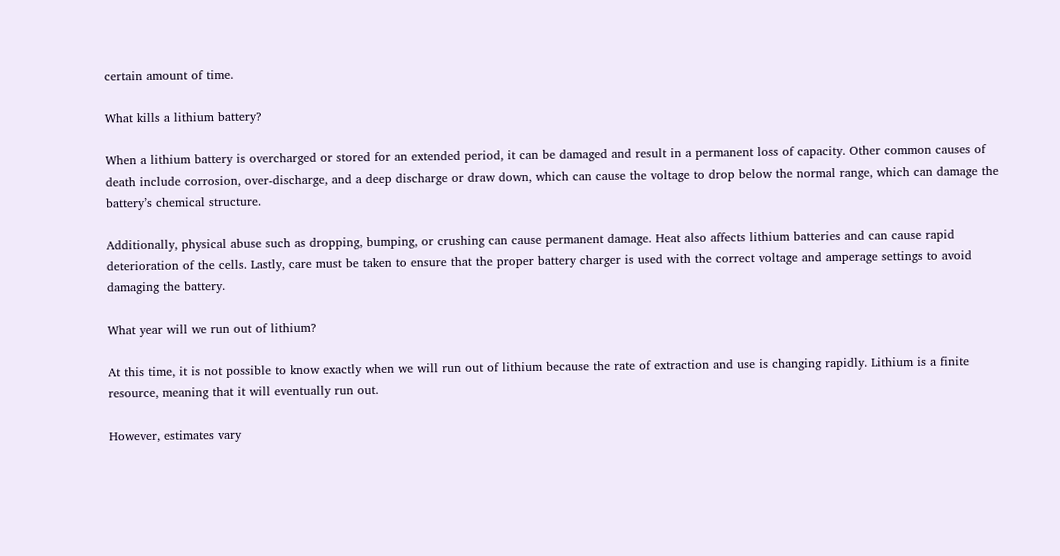certain amount of time.

What kills a lithium battery?

When a lithium battery is overcharged or stored for an extended period, it can be damaged and result in a permanent loss of capacity. Other common causes of death include corrosion, over-discharge, and a deep discharge or draw down, which can cause the voltage to drop below the normal range, which can damage the battery’s chemical structure.

Additionally, physical abuse such as dropping, bumping, or crushing can cause permanent damage. Heat also affects lithium batteries and can cause rapid deterioration of the cells. Lastly, care must be taken to ensure that the proper battery charger is used with the correct voltage and amperage settings to avoid damaging the battery.

What year will we run out of lithium?

At this time, it is not possible to know exactly when we will run out of lithium because the rate of extraction and use is changing rapidly. Lithium is a finite resource, meaning that it will eventually run out.

However, estimates vary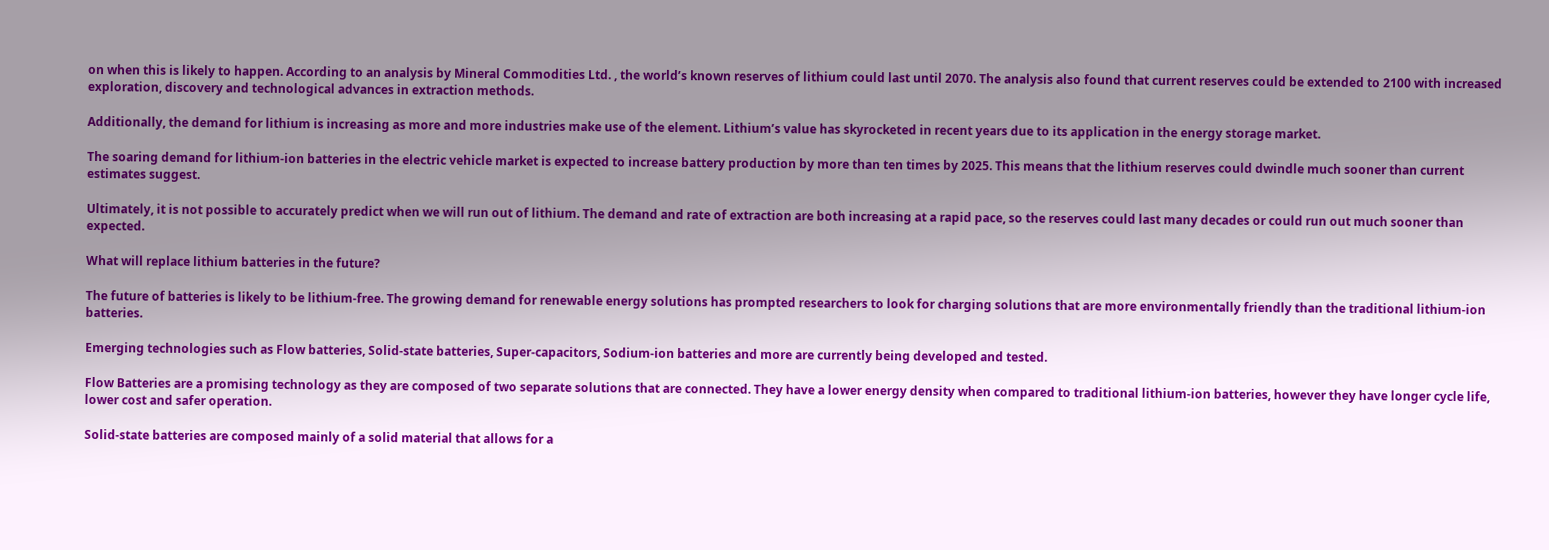on when this is likely to happen. According to an analysis by Mineral Commodities Ltd. , the world’s known reserves of lithium could last until 2070. The analysis also found that current reserves could be extended to 2100 with increased exploration, discovery and technological advances in extraction methods.

Additionally, the demand for lithium is increasing as more and more industries make use of the element. Lithium’s value has skyrocketed in recent years due to its application in the energy storage market.

The soaring demand for lithium-ion batteries in the electric vehicle market is expected to increase battery production by more than ten times by 2025. This means that the lithium reserves could dwindle much sooner than current estimates suggest.

Ultimately, it is not possible to accurately predict when we will run out of lithium. The demand and rate of extraction are both increasing at a rapid pace, so the reserves could last many decades or could run out much sooner than expected.

What will replace lithium batteries in the future?

The future of batteries is likely to be lithium-free. The growing demand for renewable energy solutions has prompted researchers to look for charging solutions that are more environmentally friendly than the traditional lithium-ion batteries.

Emerging technologies such as Flow batteries, Solid-state batteries, Super-capacitors, Sodium-ion batteries and more are currently being developed and tested.

Flow Batteries are a promising technology as they are composed of two separate solutions that are connected. They have a lower energy density when compared to traditional lithium-ion batteries, however they have longer cycle life, lower cost and safer operation.

Solid-state batteries are composed mainly of a solid material that allows for a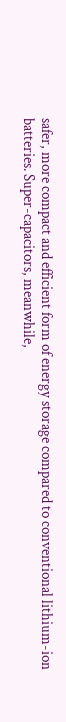safer, more compact and efficient form of energy storage compared to conventional lithium-ion batteries. Super-capacitors, meanwhile,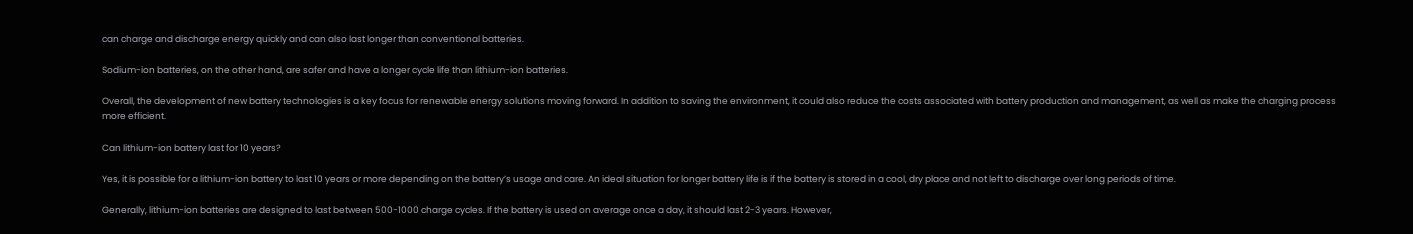can charge and discharge energy quickly and can also last longer than conventional batteries.

Sodium-ion batteries, on the other hand, are safer and have a longer cycle life than lithium-ion batteries.

Overall, the development of new battery technologies is a key focus for renewable energy solutions moving forward. In addition to saving the environment, it could also reduce the costs associated with battery production and management, as well as make the charging process more efficient.

Can lithium-ion battery last for 10 years?

Yes, it is possible for a lithium-ion battery to last 10 years or more depending on the battery’s usage and care. An ideal situation for longer battery life is if the battery is stored in a cool, dry place and not left to discharge over long periods of time.

Generally, lithium-ion batteries are designed to last between 500-1000 charge cycles. If the battery is used on average once a day, it should last 2-3 years. However,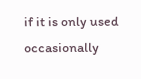if it is only used occasionally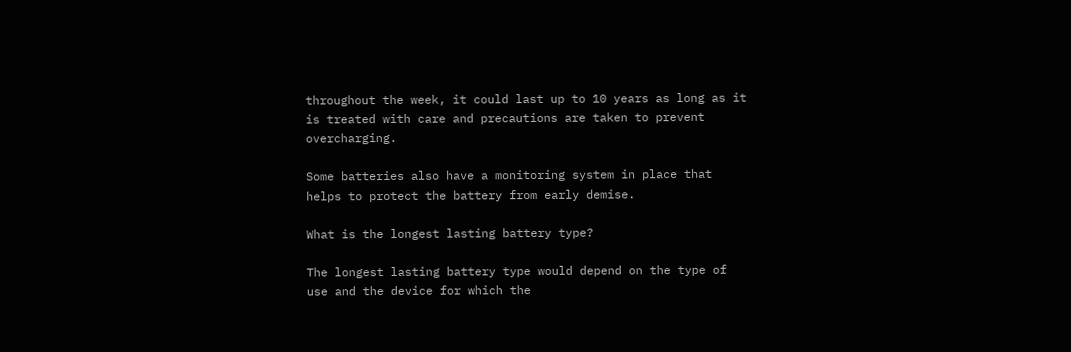throughout the week, it could last up to 10 years as long as it is treated with care and precautions are taken to prevent overcharging.

Some batteries also have a monitoring system in place that helps to protect the battery from early demise.

What is the longest lasting battery type?

The longest lasting battery type would depend on the type of use and the device for which the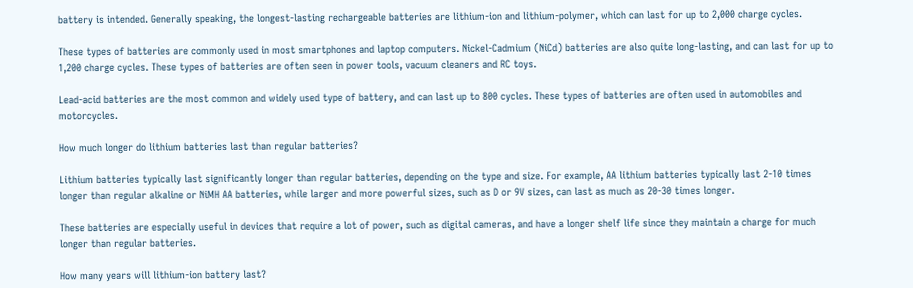battery is intended. Generally speaking, the longest-lasting rechargeable batteries are lithium-ion and lithium-polymer, which can last for up to 2,000 charge cycles.

These types of batteries are commonly used in most smartphones and laptop computers. Nickel-Cadmium (NiCd) batteries are also quite long-lasting, and can last for up to 1,200 charge cycles. These types of batteries are often seen in power tools, vacuum cleaners and RC toys.

Lead-acid batteries are the most common and widely used type of battery, and can last up to 800 cycles. These types of batteries are often used in automobiles and motorcycles.

How much longer do lithium batteries last than regular batteries?

Lithium batteries typically last significantly longer than regular batteries, depending on the type and size. For example, AA lithium batteries typically last 2-10 times longer than regular alkaline or NiMH AA batteries, while larger and more powerful sizes, such as D or 9V sizes, can last as much as 20-30 times longer.

These batteries are especially useful in devices that require a lot of power, such as digital cameras, and have a longer shelf life since they maintain a charge for much longer than regular batteries.

How many years will lithium-ion battery last?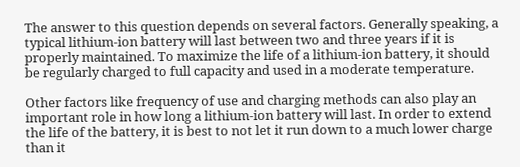The answer to this question depends on several factors. Generally speaking, a typical lithium-ion battery will last between two and three years if it is properly maintained. To maximize the life of a lithium-ion battery, it should be regularly charged to full capacity and used in a moderate temperature.

Other factors like frequency of use and charging methods can also play an important role in how long a lithium-ion battery will last. In order to extend the life of the battery, it is best to not let it run down to a much lower charge than it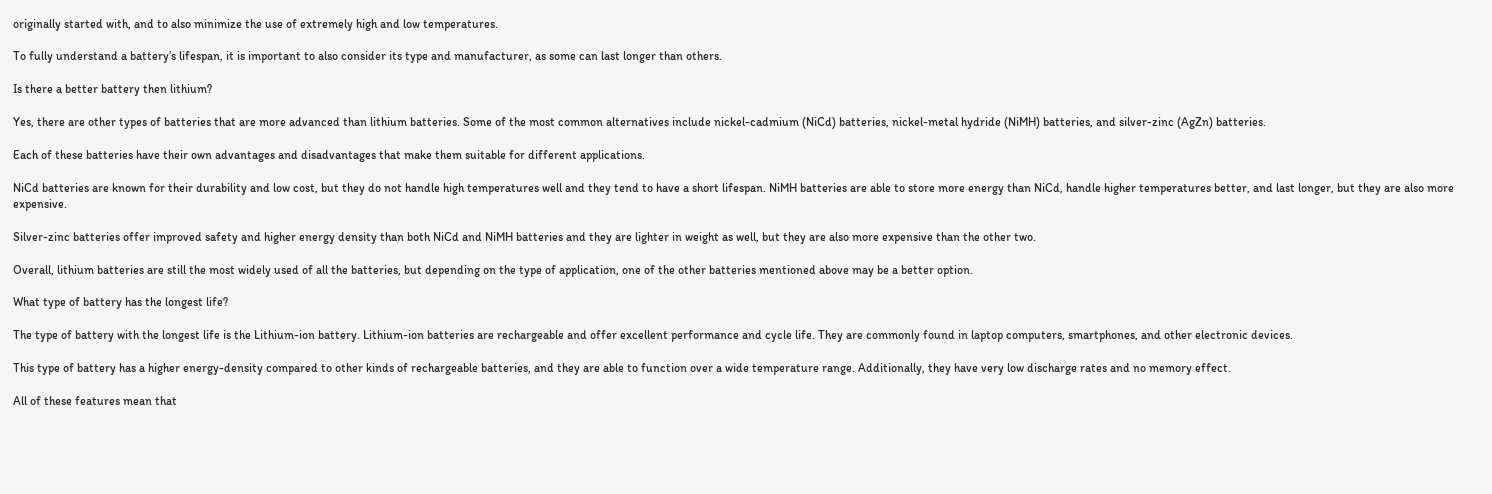originally started with, and to also minimize the use of extremely high and low temperatures.

To fully understand a battery’s lifespan, it is important to also consider its type and manufacturer, as some can last longer than others.

Is there a better battery then lithium?

Yes, there are other types of batteries that are more advanced than lithium batteries. Some of the most common alternatives include nickel-cadmium (NiCd) batteries, nickel-metal hydride (NiMH) batteries, and silver-zinc (AgZn) batteries.

Each of these batteries have their own advantages and disadvantages that make them suitable for different applications.

NiCd batteries are known for their durability and low cost, but they do not handle high temperatures well and they tend to have a short lifespan. NiMH batteries are able to store more energy than NiCd, handle higher temperatures better, and last longer, but they are also more expensive.

Silver-zinc batteries offer improved safety and higher energy density than both NiCd and NiMH batteries and they are lighter in weight as well, but they are also more expensive than the other two.

Overall, lithium batteries are still the most widely used of all the batteries, but depending on the type of application, one of the other batteries mentioned above may be a better option.

What type of battery has the longest life?

The type of battery with the longest life is the Lithium-ion battery. Lithium-ion batteries are rechargeable and offer excellent performance and cycle life. They are commonly found in laptop computers, smartphones, and other electronic devices.

This type of battery has a higher energy-density compared to other kinds of rechargeable batteries, and they are able to function over a wide temperature range. Additionally, they have very low discharge rates and no memory effect.

All of these features mean that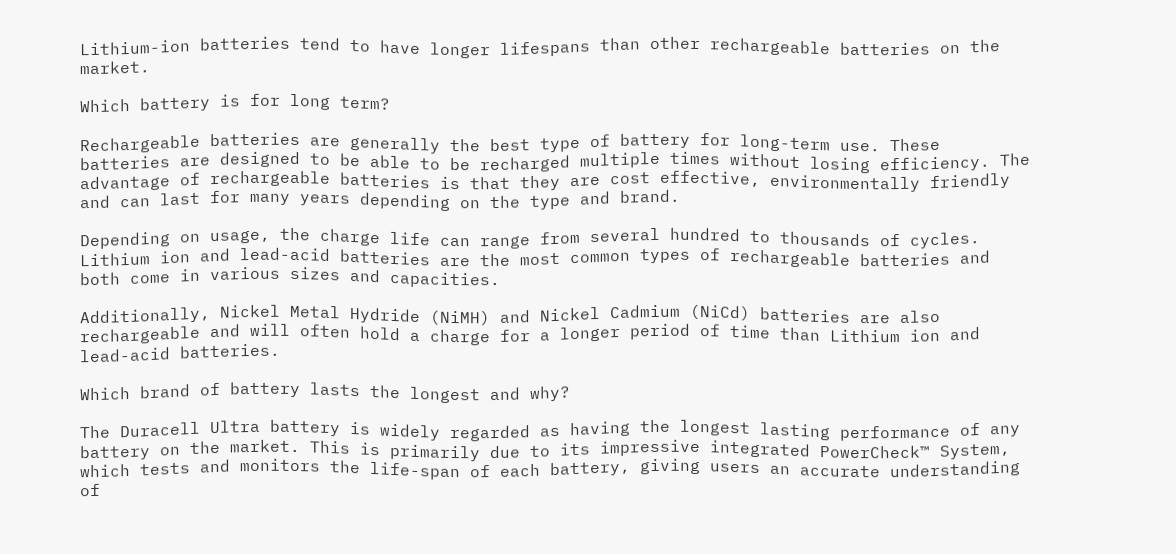Lithium-ion batteries tend to have longer lifespans than other rechargeable batteries on the market.

Which battery is for long term?

Rechargeable batteries are generally the best type of battery for long-term use. These batteries are designed to be able to be recharged multiple times without losing efficiency. The advantage of rechargeable batteries is that they are cost effective, environmentally friendly and can last for many years depending on the type and brand.

Depending on usage, the charge life can range from several hundred to thousands of cycles. Lithium ion and lead-acid batteries are the most common types of rechargeable batteries and both come in various sizes and capacities.

Additionally, Nickel Metal Hydride (NiMH) and Nickel Cadmium (NiCd) batteries are also rechargeable and will often hold a charge for a longer period of time than Lithium ion and lead-acid batteries.

Which brand of battery lasts the longest and why?

The Duracell Ultra battery is widely regarded as having the longest lasting performance of any battery on the market. This is primarily due to its impressive integrated PowerCheck™ System, which tests and monitors the life-span of each battery, giving users an accurate understanding of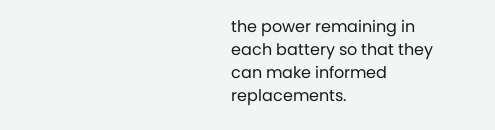the power remaining in each battery so that they can make informed replacements.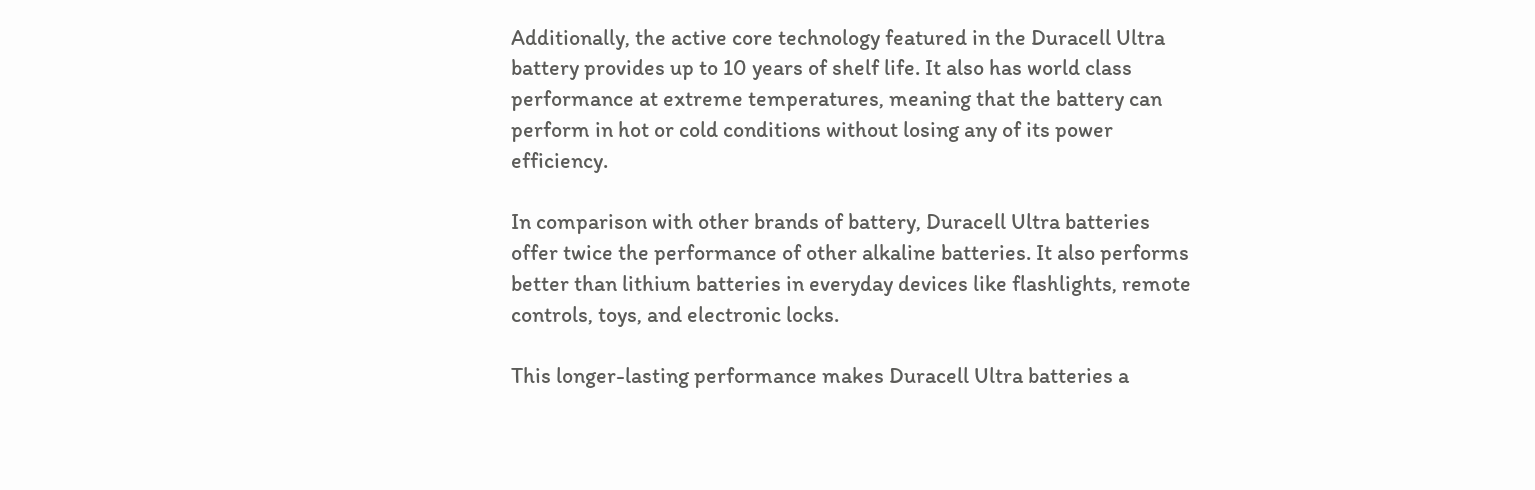Additionally, the active core technology featured in the Duracell Ultra battery provides up to 10 years of shelf life. It also has world class performance at extreme temperatures, meaning that the battery can perform in hot or cold conditions without losing any of its power efficiency.

In comparison with other brands of battery, Duracell Ultra batteries offer twice the performance of other alkaline batteries. It also performs better than lithium batteries in everyday devices like flashlights, remote controls, toys, and electronic locks.

This longer-lasting performance makes Duracell Ultra batteries a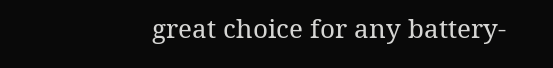great choice for any battery-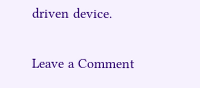driven device.

Leave a Comment